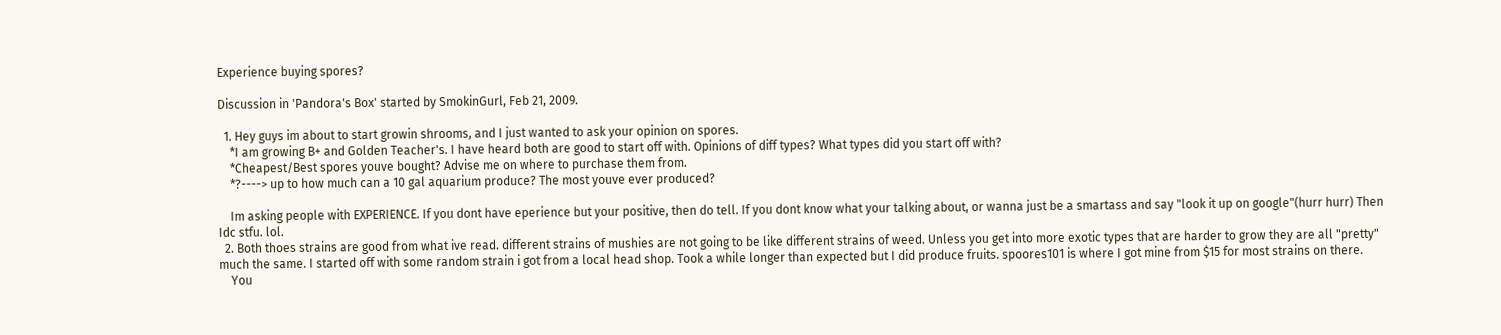Experience buying spores?

Discussion in 'Pandora's Box' started by SmokinGurl, Feb 21, 2009.

  1. Hey guys im about to start growin shrooms, and I just wanted to ask your opinion on spores.
    *I am growing B+ and Golden Teacher's. I have heard both are good to start off with. Opinions of diff types? What types did you start off with?
    *Cheapest/Best spores youve bought? Advise me on where to purchase them from.
    *?----> up to how much can a 10 gal aquarium produce? The most youve ever produced?

    Im asking people with EXPERIENCE. If you dont have eperience but your positive, then do tell. If you dont know what your talking about, or wanna just be a smartass and say "look it up on google"(hurr hurr) Then Idc stfu. lol.
  2. Both thoes strains are good from what ive read. different strains of mushies are not going to be like different strains of weed. Unless you get into more exotic types that are harder to grow they are all "pretty" much the same. I started off with some random strain i got from a local head shop. Took a while longer than expected but I did produce fruits. spoores101 is where I got mine from $15 for most strains on there.
    You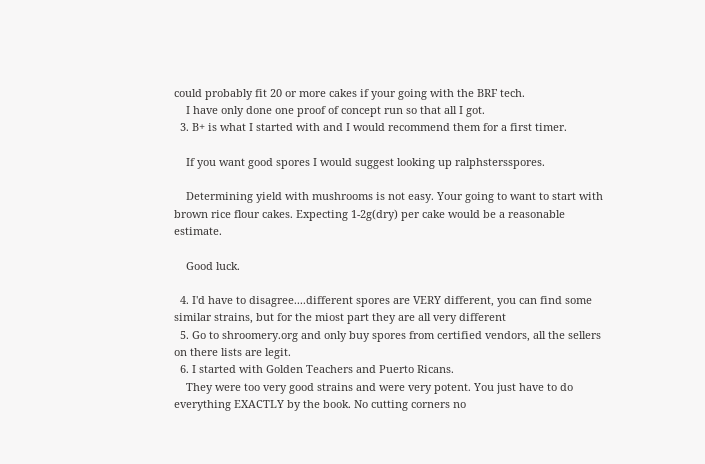could probably fit 20 or more cakes if your going with the BRF tech.
    I have only done one proof of concept run so that all I got.
  3. B+ is what I started with and I would recommend them for a first timer.

    If you want good spores I would suggest looking up ralphstersspores.

    Determining yield with mushrooms is not easy. Your going to want to start with brown rice flour cakes. Expecting 1-2g(dry) per cake would be a reasonable estimate.

    Good luck.

  4. I'd have to disagree....different spores are VERY different, you can find some similar strains, but for the miost part they are all very different
  5. Go to shroomery.org and only buy spores from certified vendors, all the sellers on there lists are legit.
  6. I started with Golden Teachers and Puerto Ricans.
    They were too very good strains and were very potent. You just have to do everything EXACTLY by the book. No cutting corners no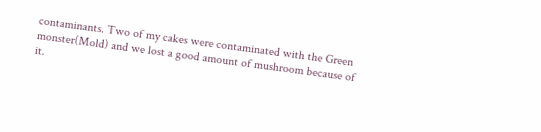contaminants. Two of my cakes were contaminated with the Green monster(Mold) and we lost a good amount of mushroom because of it.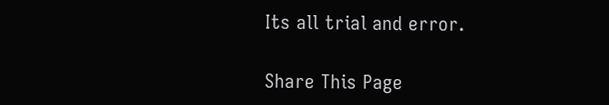Its all trial and error.

Share This Page